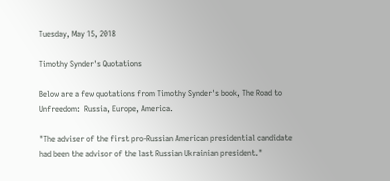Tuesday, May 15, 2018

Timothy Synder's Quotations

Below are a few quotations from Timothy Synder's book, The Road to Unfreedom:  Russia, Europe, America.

"The adviser of the first pro-Russian American presidential candidate had been the advisor of the last Russian Ukrainian president."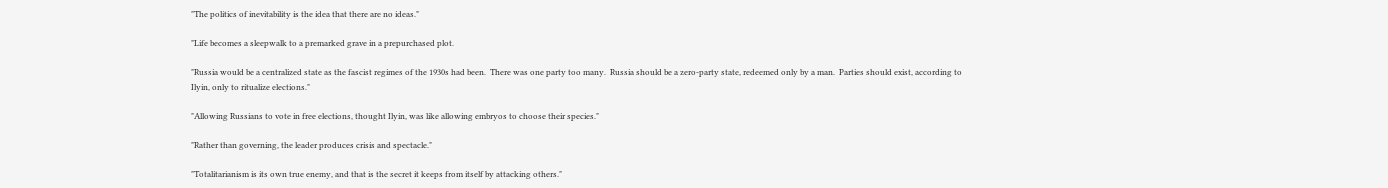"The politics of inevitability is the idea that there are no ideas."

"Life becomes a sleepwalk to a premarked grave in a prepurchased plot.

"Russia would be a centralized state as the fascist regimes of the 1930s had been.  There was one party too many.  Russia should be a zero-party state, redeemed only by a man.  Parties should exist, according to Ilyin, only to ritualize elections."

"Allowing Russians to vote in free elections, thought Ilyin, was like allowing embryos to choose their species."

"Rather than governing, the leader produces crisis and spectacle."

"Totalitarianism is its own true enemy, and that is the secret it keeps from itself by attacking others."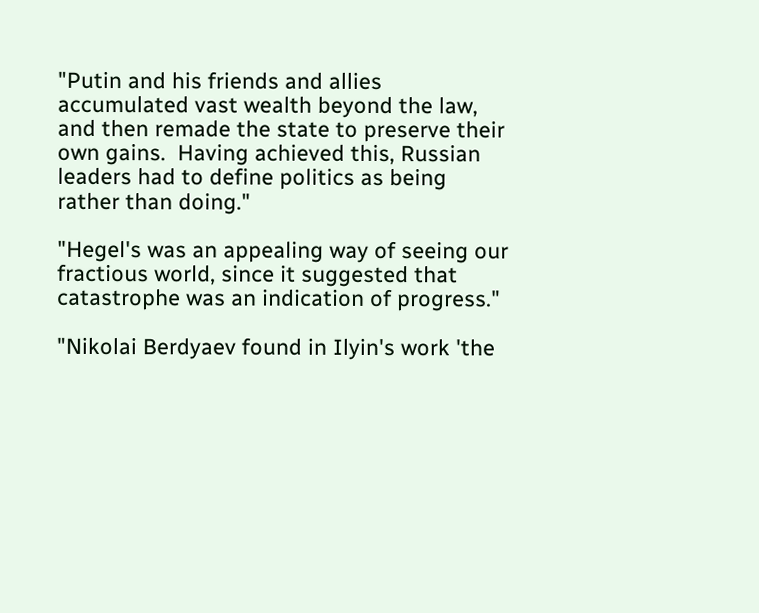"Putin and his friends and allies accumulated vast wealth beyond the law, and then remade the state to preserve their own gains.  Having achieved this, Russian leaders had to define politics as being rather than doing."

"Hegel's was an appealing way of seeing our fractious world, since it suggested that catastrophe was an indication of progress."

"Nikolai Berdyaev found in Ilyin's work 'the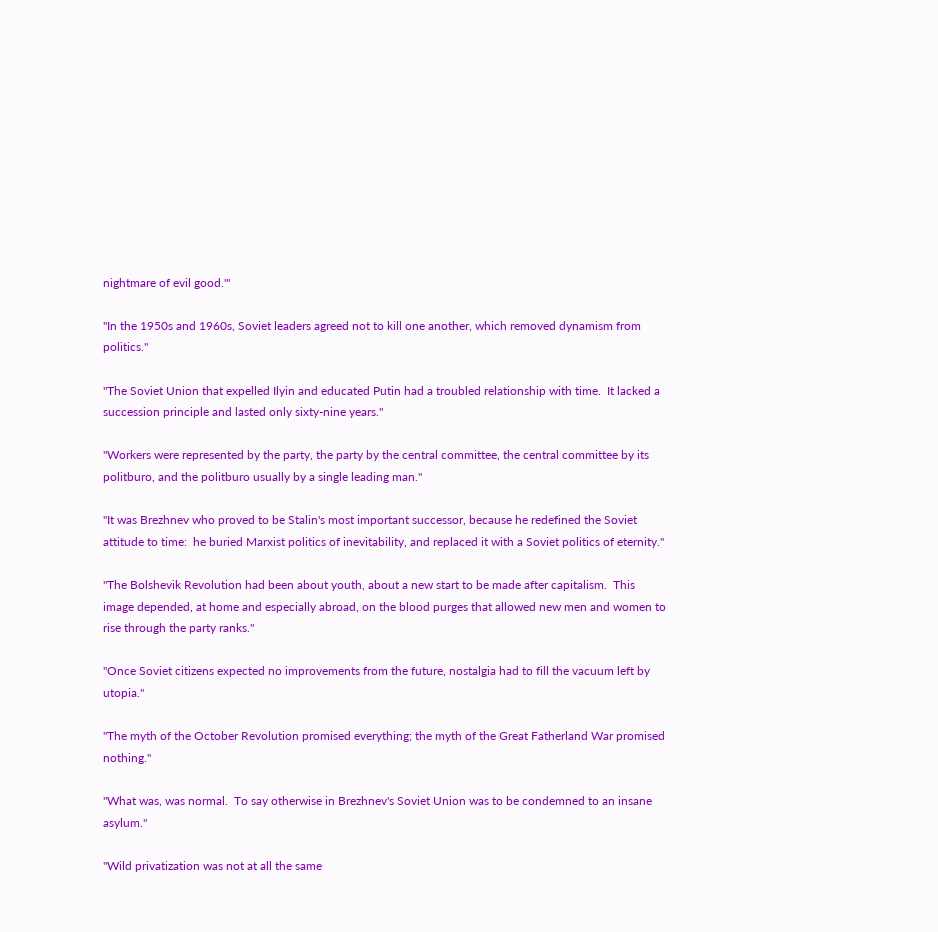nightmare of evil good.'"

"In the 1950s and 1960s, Soviet leaders agreed not to kill one another, which removed dynamism from politics."

"The Soviet Union that expelled Ilyin and educated Putin had a troubled relationship with time.  It lacked a succession principle and lasted only sixty-nine years."

"Workers were represented by the party, the party by the central committee, the central committee by its politburo, and the politburo usually by a single leading man."

"It was Brezhnev who proved to be Stalin's most important successor, because he redefined the Soviet attitude to time:  he buried Marxist politics of inevitability, and replaced it with a Soviet politics of eternity."

"The Bolshevik Revolution had been about youth, about a new start to be made after capitalism.  This image depended, at home and especially abroad, on the blood purges that allowed new men and women to rise through the party ranks."

"Once Soviet citizens expected no improvements from the future, nostalgia had to fill the vacuum left by utopia."

"The myth of the October Revolution promised everything; the myth of the Great Fatherland War promised nothing."

"What was, was normal.  To say otherwise in Brezhnev's Soviet Union was to be condemned to an insane asylum."

"Wild privatization was not at all the same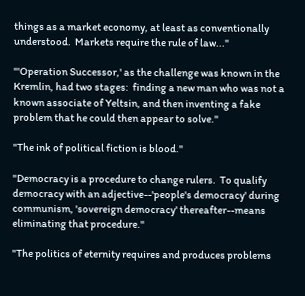things as a market economy, at least as conventionally understood.  Markets require the rule of law..."

"'Operation Successor,' as the challenge was known in the Kremlin, had two stages:  finding a new man who was not a known associate of Yeltsin, and then inventing a fake problem that he could then appear to solve."

"The ink of political fiction is blood."

"Democracy is a procedure to change rulers.  To qualify democracy with an adjective--'people's democracy' during communism, 'sovereign democracy' thereafter--means eliminating that procedure."

"The politics of eternity requires and produces problems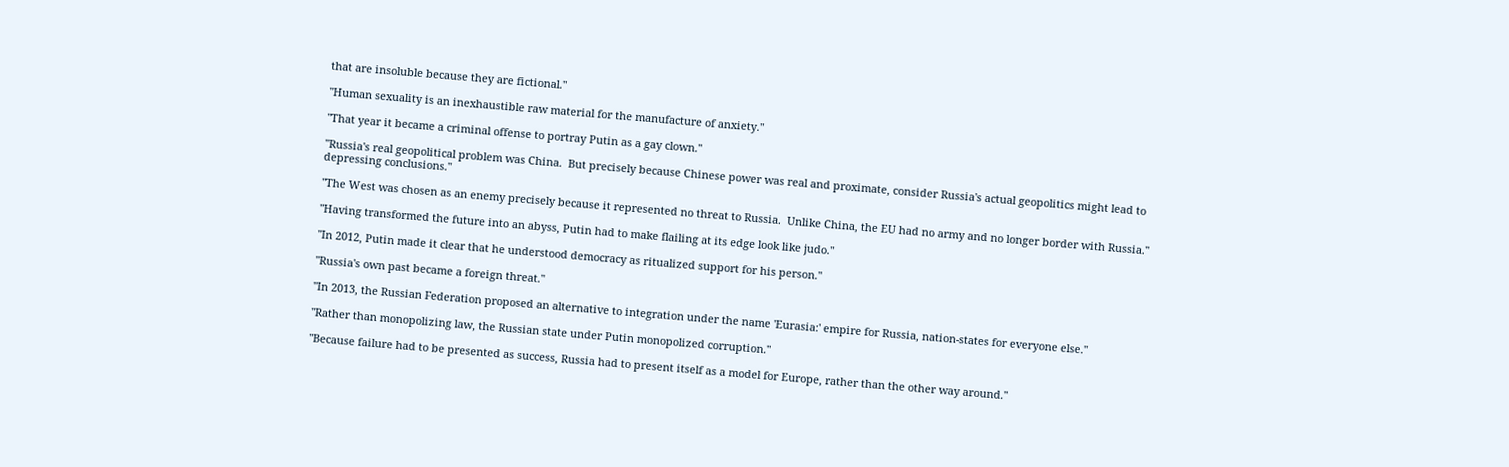that are insoluble because they are fictional."

"Human sexuality is an inexhaustible raw material for the manufacture of anxiety."

"That year it became a criminal offense to portray Putin as a gay clown."

"Russia's real geopolitical problem was China.  But precisely because Chinese power was real and proximate, consider Russia's actual geopolitics might lead to depressing conclusions."

"The West was chosen as an enemy precisely because it represented no threat to Russia.  Unlike China, the EU had no army and no longer border with Russia."

"Having transformed the future into an abyss, Putin had to make flailing at its edge look like judo."

"In 2012, Putin made it clear that he understood democracy as ritualized support for his person."

"Russia's own past became a foreign threat."

"In 2013, the Russian Federation proposed an alternative to integration under the name 'Eurasia:' empire for Russia, nation-states for everyone else."

"Rather than monopolizing law, the Russian state under Putin monopolized corruption."

"Because failure had to be presented as success, Russia had to present itself as a model for Europe, rather than the other way around."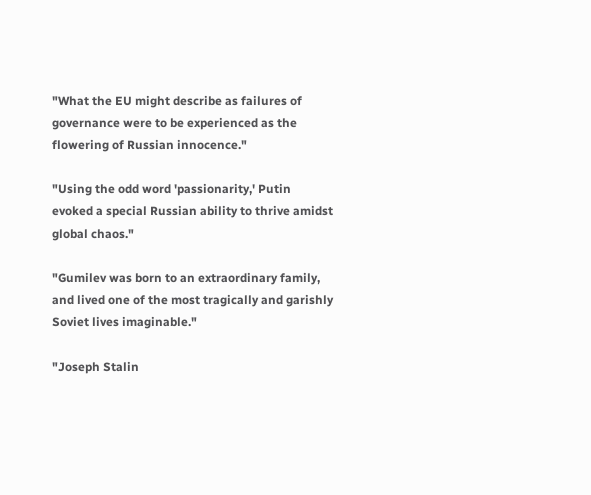"What the EU might describe as failures of governance were to be experienced as the flowering of Russian innocence."

"Using the odd word 'passionarity,' Putin evoked a special Russian ability to thrive amidst global chaos."

"Gumilev was born to an extraordinary family, and lived one of the most tragically and garishly Soviet lives imaginable."

"Joseph Stalin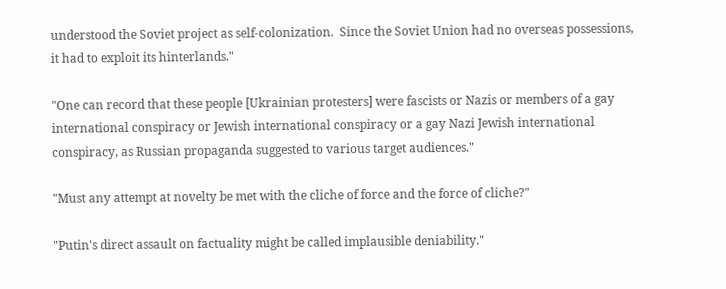understood the Soviet project as self-colonization.  Since the Soviet Union had no overseas possessions, it had to exploit its hinterlands."

"One can record that these people [Ukrainian protesters] were fascists or Nazis or members of a gay international conspiracy or Jewish international conspiracy or a gay Nazi Jewish international conspiracy, as Russian propaganda suggested to various target audiences."

"Must any attempt at novelty be met with the cliche of force and the force of cliche?"

"Putin's direct assault on factuality might be called implausible deniability."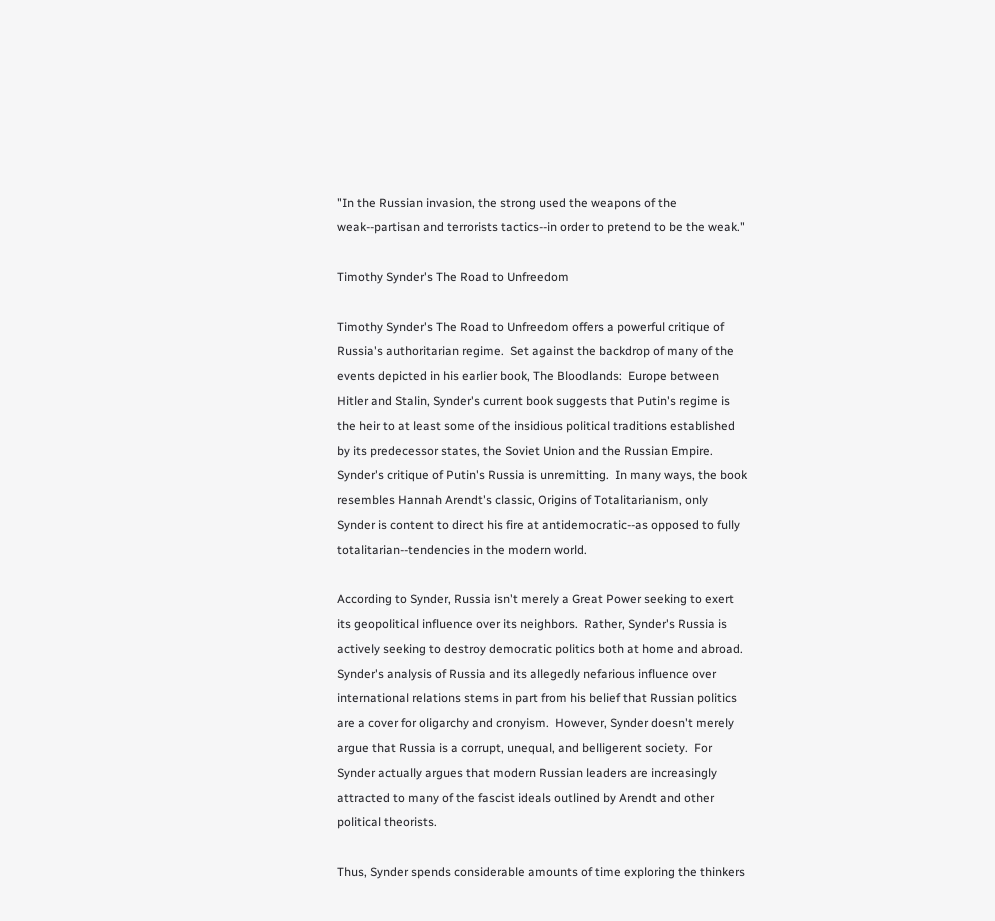"In the Russian invasion, the strong used the weapons of the weak--partisan and terrorists tactics--in order to pretend to be the weak."

Timothy Synder's The Road to Unfreedom

Timothy Synder's The Road to Unfreedom offers a powerful critique of Russia's authoritarian regime.  Set against the backdrop of many of the events depicted in his earlier book, The Bloodlands:  Europe between Hitler and Stalin, Synder's current book suggests that Putin's regime is the heir to at least some of the insidious political traditions established by its predecessor states, the Soviet Union and the Russian Empire.  Synder's critique of Putin's Russia is unremitting.  In many ways, the book resembles Hannah Arendt's classic, Origins of Totalitarianism, only Synder is content to direct his fire at antidemocratic--as opposed to fully totalitarian--tendencies in the modern world.

According to Synder, Russia isn't merely a Great Power seeking to exert its geopolitical influence over its neighbors.  Rather, Synder's Russia is actively seeking to destroy democratic politics both at home and abroad.  Synder's analysis of Russia and its allegedly nefarious influence over international relations stems in part from his belief that Russian politics are a cover for oligarchy and cronyism.  However, Synder doesn't merely argue that Russia is a corrupt, unequal, and belligerent society.  For Synder actually argues that modern Russian leaders are increasingly attracted to many of the fascist ideals outlined by Arendt and other political theorists.

Thus, Synder spends considerable amounts of time exploring the thinkers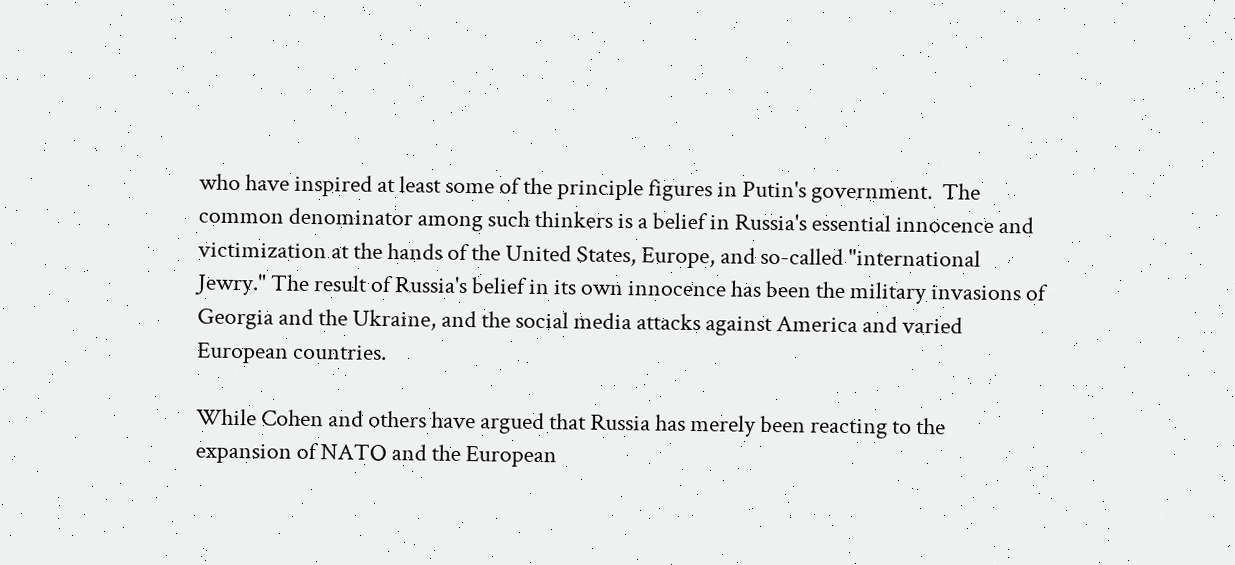who have inspired at least some of the principle figures in Putin's government.  The common denominator among such thinkers is a belief in Russia's essential innocence and victimization at the hands of the United States, Europe, and so-called "international Jewry." The result of Russia's belief in its own innocence has been the military invasions of Georgia and the Ukraine, and the social media attacks against America and varied European countries.

While Cohen and others have argued that Russia has merely been reacting to the expansion of NATO and the European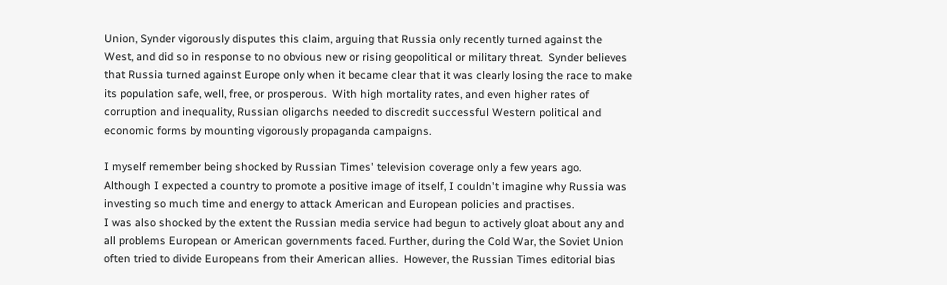Union, Synder vigorously disputes this claim, arguing that Russia only recently turned against the West, and did so in response to no obvious new or rising geopolitical or military threat.  Synder believes that Russia turned against Europe only when it became clear that it was clearly losing the race to make its population safe, well, free, or prosperous.  With high mortality rates, and even higher rates of corruption and inequality, Russian oligarchs needed to discredit successful Western political and economic forms by mounting vigorously propaganda campaigns.

I myself remember being shocked by Russian Times' television coverage only a few years ago.  Although I expected a country to promote a positive image of itself, I couldn't imagine why Russia was investing so much time and energy to attack American and European policies and practises.
I was also shocked by the extent the Russian media service had begun to actively gloat about any and all problems European or American governments faced. Further, during the Cold War, the Soviet Union often tried to divide Europeans from their American allies.  However, the Russian Times editorial bias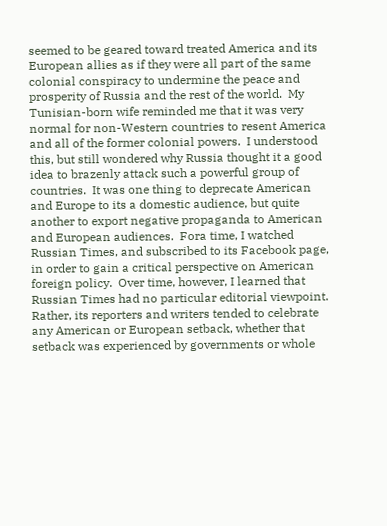seemed to be geared toward treated America and its European allies as if they were all part of the same colonial conspiracy to undermine the peace and prosperity of Russia and the rest of the world.  My Tunisian-born wife reminded me that it was very normal for non-Western countries to resent America and all of the former colonial powers.  I understood this, but still wondered why Russia thought it a good idea to brazenly attack such a powerful group of countries.  It was one thing to deprecate American and Europe to its a domestic audience, but quite another to export negative propaganda to American and European audiences.  Fora time, I watched Russian Times, and subscribed to its Facebook page, in order to gain a critical perspective on American foreign policy.  Over time, however, I learned that Russian Times had no particular editorial viewpoint.  Rather, its reporters and writers tended to celebrate any American or European setback, whether that setback was experienced by governments or whole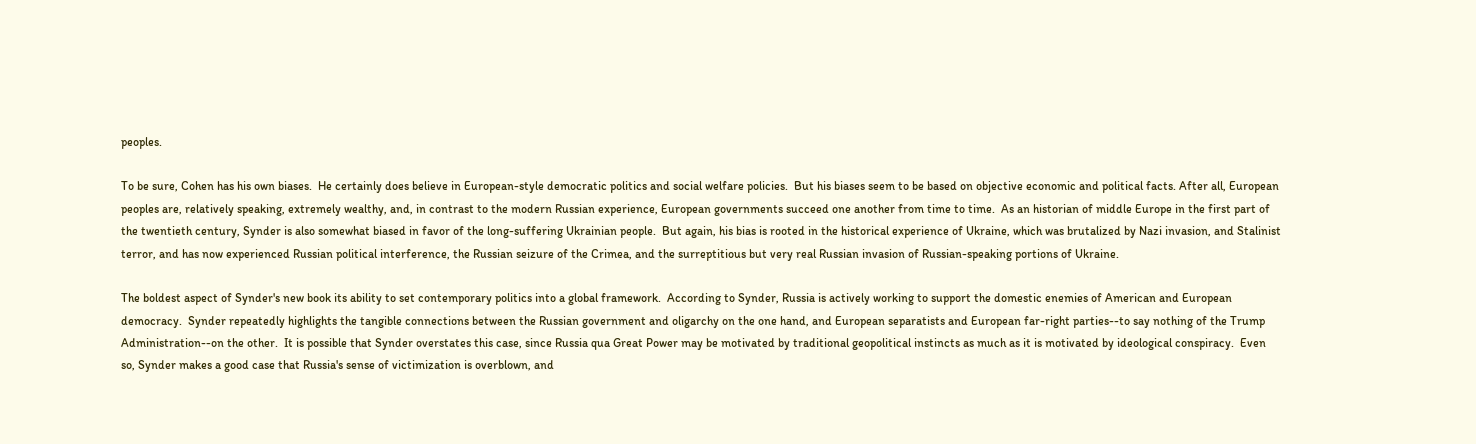peoples.

To be sure, Cohen has his own biases.  He certainly does believe in European-style democratic politics and social welfare policies.  But his biases seem to be based on objective economic and political facts. After all, European peoples are, relatively speaking, extremely wealthy, and, in contrast to the modern Russian experience, European governments succeed one another from time to time.  As an historian of middle Europe in the first part of the twentieth century, Synder is also somewhat biased in favor of the long-suffering Ukrainian people.  But again, his bias is rooted in the historical experience of Ukraine, which was brutalized by Nazi invasion, and Stalinist terror, and has now experienced Russian political interference, the Russian seizure of the Crimea, and the surreptitious but very real Russian invasion of Russian-speaking portions of Ukraine.

The boldest aspect of Synder's new book its ability to set contemporary politics into a global framework.  According to Synder, Russia is actively working to support the domestic enemies of American and European democracy.  Synder repeatedly highlights the tangible connections between the Russian government and oligarchy on the one hand, and European separatists and European far-right parties--to say nothing of the Trump Administration--on the other.  It is possible that Synder overstates this case, since Russia qua Great Power may be motivated by traditional geopolitical instincts as much as it is motivated by ideological conspiracy.  Even so, Synder makes a good case that Russia's sense of victimization is overblown, and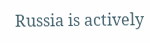Russia is actively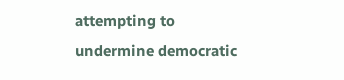attempting to undermine democratic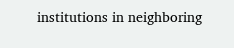institutions in neighboring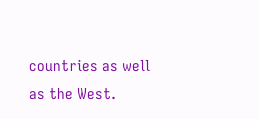countries as well as the West.